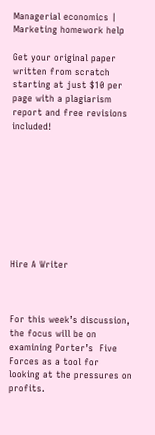Managerial economics | Marketing homework help

Get your original paper written from scratch starting at just $10 per page with a plagiarism report and free revisions included!









Hire A Writer



For this week’s discussion, the focus will be on examining Porter’s  Five Forces as a tool for looking at the pressures on profits.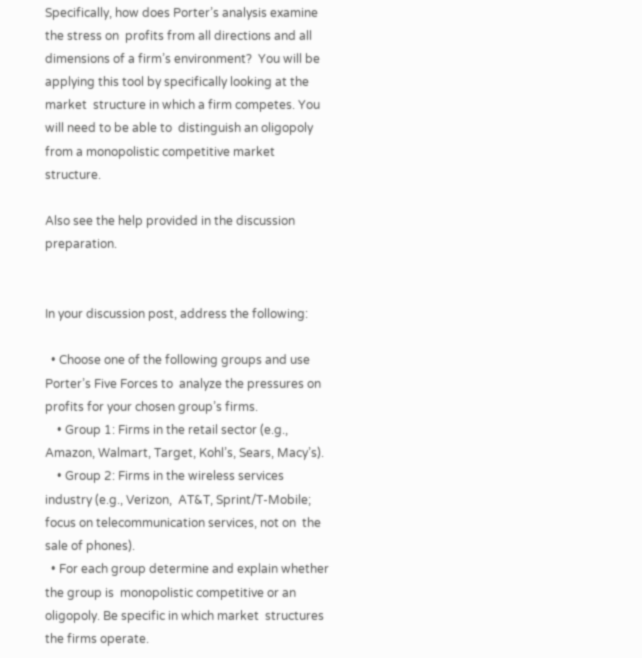Specifically, how does Porter’s analysis examine the stress on  profits from all directions and all dimensions of a firm’s environment?  You will be applying this tool by specifically looking at the market  structure in which a firm competes. You will need to be able to  distinguish an oligopoly from a monopolistic competitive market  structure.

Also see the help provided in the discussion preparation.


In your discussion post, address the following:

  • Choose one of the following groups and use Porter’s Five Forces to  analyze the pressures on profits for your chosen group’s firms.
    • Group 1: Firms in the retail sector (e.g., Amazon, Walmart, Target, Kohl’s, Sears, Macy’s).
    • Group 2: Firms in the wireless services industry (e.g., Verizon,  AT&T, Sprint/T-Mobile; focus on telecommunication services, not on  the sale of phones).
  • For each group determine and explain whether the group is  monopolistic competitive or an oligopoly. Be specific in which market  structures the firms operate.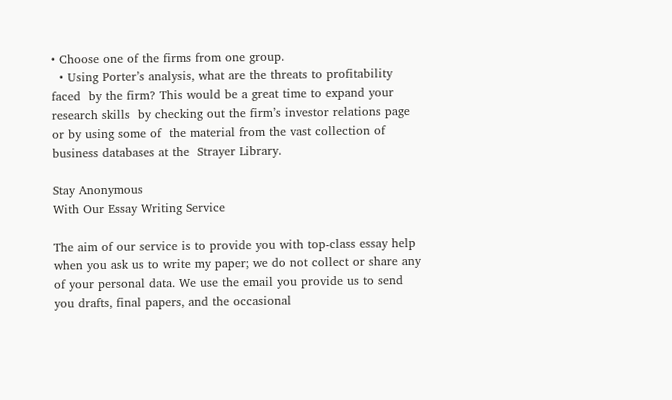• Choose one of the firms from one group.
  • Using Porter’s analysis, what are the threats to profitability faced  by the firm? This would be a great time to expand your research skills  by checking out the firm’s investor relations page or by using some of  the material from the vast collection of business databases at the  Strayer Library.

Stay Anonymous
With Our Essay Writing Service

The aim of our service is to provide you with top-class essay help when you ask us to write my paper; we do not collect or share any of your personal data. We use the email you provide us to send you drafts, final papers, and the occasional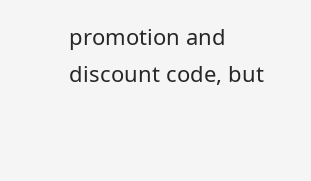promotion and discount code, but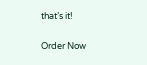that’s it!

Order Now